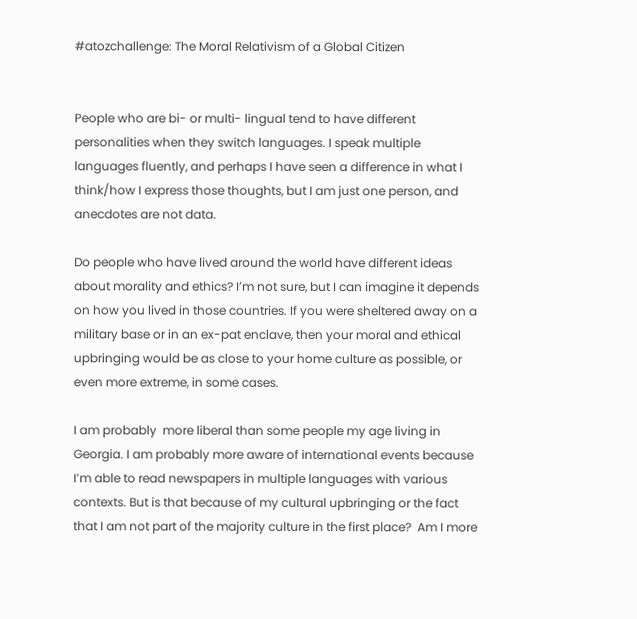#atozchallenge: The Moral Relativism of a Global Citizen


People who are bi- or multi- lingual tend to have different personalities when they switch languages. I speak multiple languages fluently, and perhaps I have seen a difference in what I think/how I express those thoughts, but I am just one person, and anecdotes are not data.

Do people who have lived around the world have different ideas about morality and ethics? I’m not sure, but I can imagine it depends on how you lived in those countries. If you were sheltered away on a military base or in an ex-pat enclave, then your moral and ethical upbringing would be as close to your home culture as possible, or even more extreme, in some cases.

I am probably  more liberal than some people my age living in Georgia. I am probably more aware of international events because I’m able to read newspapers in multiple languages with various contexts. But is that because of my cultural upbringing or the fact that I am not part of the majority culture in the first place?  Am I more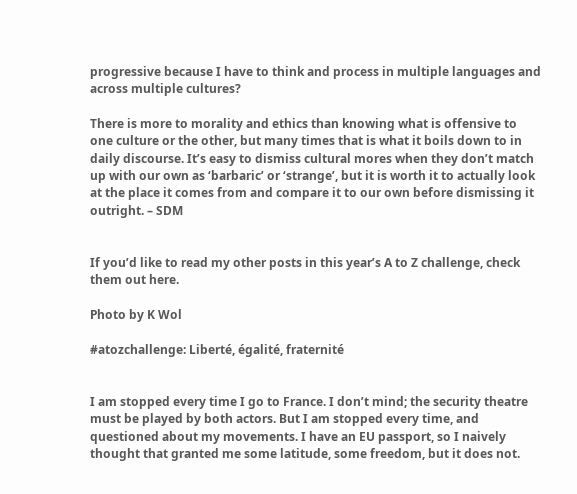progressive because I have to think and process in multiple languages and across multiple cultures?

There is more to morality and ethics than knowing what is offensive to one culture or the other, but many times that is what it boils down to in daily discourse. It’s easy to dismiss cultural mores when they don’t match up with our own as ‘barbaric’ or ‘strange’, but it is worth it to actually look at the place it comes from and compare it to our own before dismissing it outright. – SDM


If you’d like to read my other posts in this year’s A to Z challenge, check them out here.

Photo by K Wol

#atozchallenge: Liberté, égalité, fraternité


I am stopped every time I go to France. I don’t mind; the security theatre must be played by both actors. But I am stopped every time, and questioned about my movements. I have an EU passport, so I naively thought that granted me some latitude, some freedom, but it does not.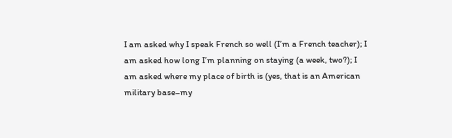I am asked why I speak French so well (I’m a French teacher); I am asked how long I’m planning on staying (a week, two?); I am asked where my place of birth is (yes, that is an American military base–my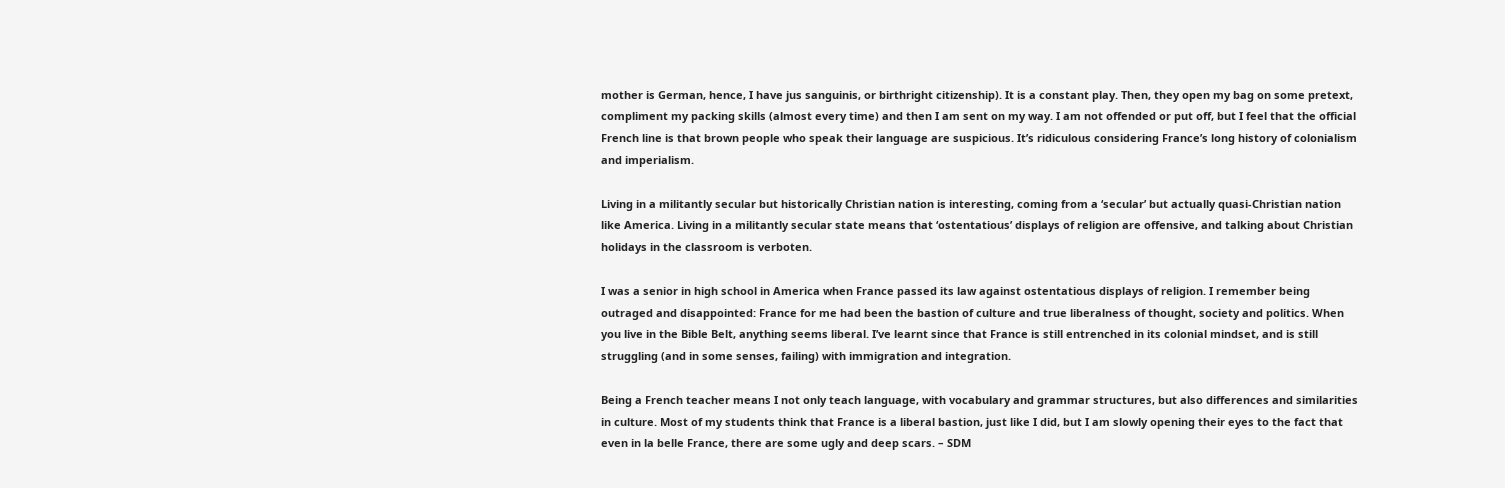mother is German, hence, I have jus sanguinis, or birthright citizenship). It is a constant play. Then, they open my bag on some pretext, compliment my packing skills (almost every time) and then I am sent on my way. I am not offended or put off, but I feel that the official French line is that brown people who speak their language are suspicious. It’s ridiculous considering France’s long history of colonialism and imperialism.

Living in a militantly secular but historically Christian nation is interesting, coming from a ‘secular’ but actually quasi-Christian nation like America. Living in a militantly secular state means that ‘ostentatious’ displays of religion are offensive, and talking about Christian holidays in the classroom is verboten.

I was a senior in high school in America when France passed its law against ostentatious displays of religion. I remember being outraged and disappointed: France for me had been the bastion of culture and true liberalness of thought, society and politics. When you live in the Bible Belt, anything seems liberal. I’ve learnt since that France is still entrenched in its colonial mindset, and is still struggling (and in some senses, failing) with immigration and integration.

Being a French teacher means I not only teach language, with vocabulary and grammar structures, but also differences and similarities in culture. Most of my students think that France is a liberal bastion, just like I did, but I am slowly opening their eyes to the fact that even in la belle France, there are some ugly and deep scars. – SDM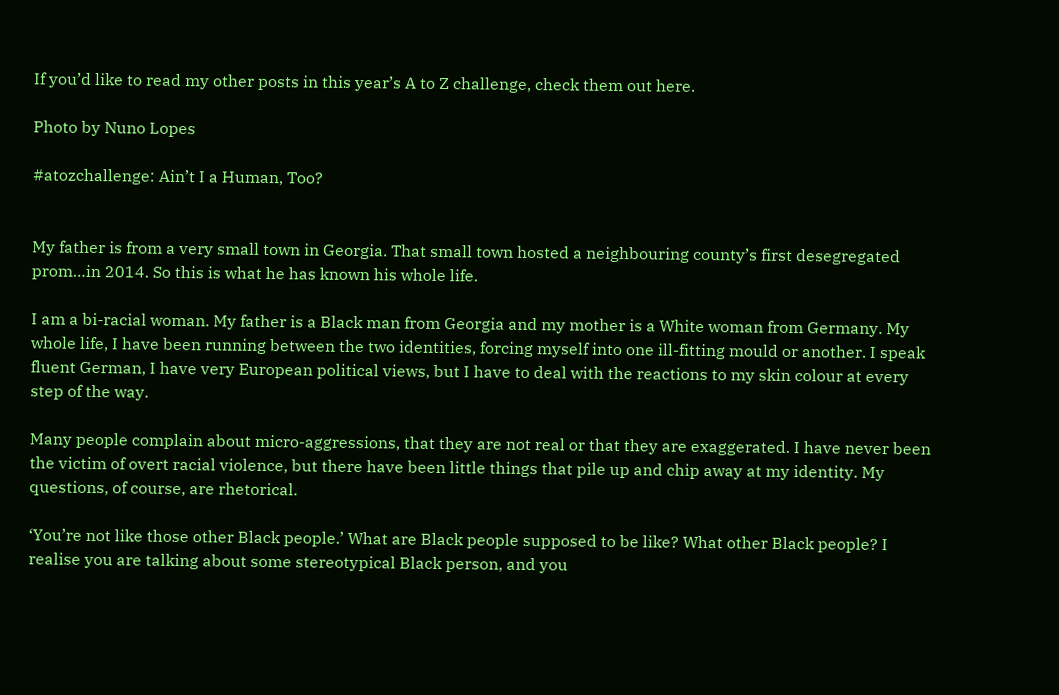If you’d like to read my other posts in this year’s A to Z challenge, check them out here.

Photo by Nuno Lopes

#atozchallenge: Ain’t I a Human, Too?


My father is from a very small town in Georgia. That small town hosted a neighbouring county’s first desegregated prom…in 2014. So this is what he has known his whole life.

I am a bi-racial woman. My father is a Black man from Georgia and my mother is a White woman from Germany. My whole life, I have been running between the two identities, forcing myself into one ill-fitting mould or another. I speak fluent German, I have very European political views, but I have to deal with the reactions to my skin colour at every step of the way.

Many people complain about micro-aggressions, that they are not real or that they are exaggerated. I have never been the victim of overt racial violence, but there have been little things that pile up and chip away at my identity. My questions, of course, are rhetorical.

‘You’re not like those other Black people.’ What are Black people supposed to be like? What other Black people? I realise you are talking about some stereotypical Black person, and you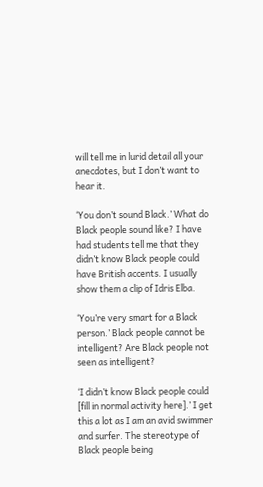will tell me in lurid detail all your anecdotes, but I don’t want to hear it.

‘You don’t sound Black.’ What do Black people sound like? I have had students tell me that they didn’t know Black people could have British accents. I usually show them a clip of Idris Elba.

‘You’re very smart for a Black person.’ Black people cannot be intelligent? Are Black people not seen as intelligent?

‘I didn’t know Black people could [fill in normal activity here].’ I get this a lot as I am an avid swimmer and surfer. The stereotype of Black people being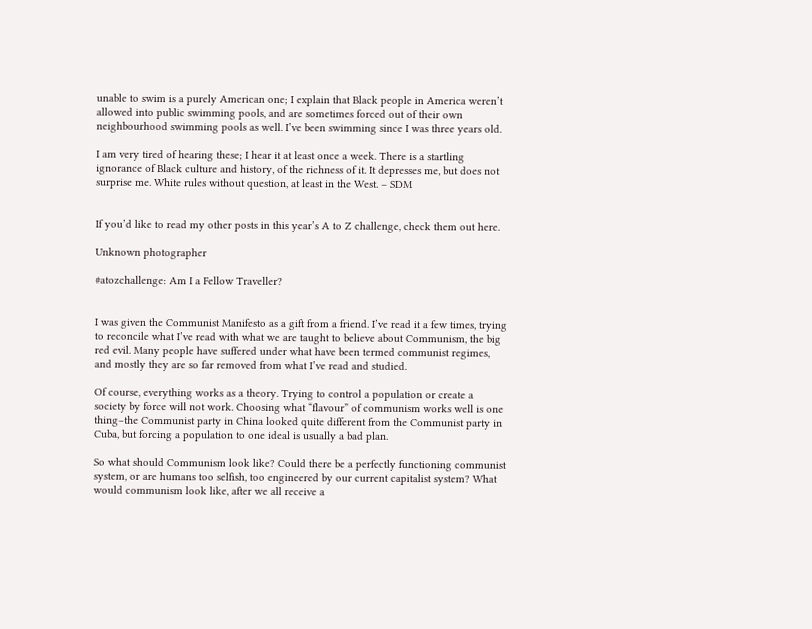unable to swim is a purely American one; I explain that Black people in America weren’t allowed into public swimming pools, and are sometimes forced out of their own neighbourhood swimming pools as well. I’ve been swimming since I was three years old.

I am very tired of hearing these; I hear it at least once a week. There is a startling ignorance of Black culture and history, of the richness of it. It depresses me, but does not surprise me. White rules without question, at least in the West. – SDM


If you’d like to read my other posts in this year’s A to Z challenge, check them out here.

Unknown photographer

#atozchallenge: Am I a Fellow Traveller?


I was given the Communist Manifesto as a gift from a friend. I’ve read it a few times, trying to reconcile what I’ve read with what we are taught to believe about Communism, the big red evil. Many people have suffered under what have been termed communist regimes, and mostly they are so far removed from what I’ve read and studied.

Of course, everything works as a theory. Trying to control a population or create a society by force will not work. Choosing what “flavour” of communism works well is one thing–the Communist party in China looked quite different from the Communist party in Cuba, but forcing a population to one ideal is usually a bad plan.

So what should Communism look like? Could there be a perfectly functioning communist system, or are humans too selfish, too engineered by our current capitalist system? What would communism look like, after we all receive a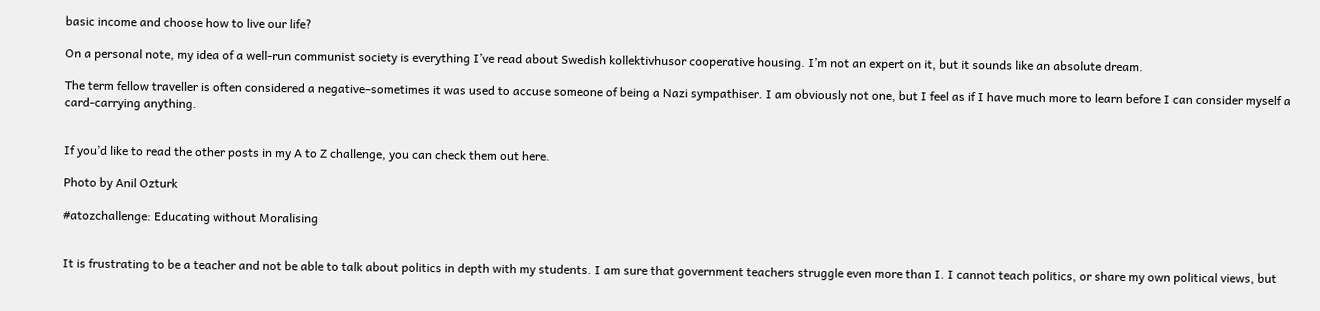basic income and choose how to live our life?

On a personal note, my idea of a well-run communist society is everything I’ve read about Swedish kollektivhusor cooperative housing. I’m not an expert on it, but it sounds like an absolute dream.

The term fellow traveller is often considered a negative–sometimes it was used to accuse someone of being a Nazi sympathiser. I am obviously not one, but I feel as if I have much more to learn before I can consider myself a card-carrying anything.


If you’d like to read the other posts in my A to Z challenge, you can check them out here.

Photo by Anil Ozturk

#atozchallenge: Educating without Moralising


It is frustrating to be a teacher and not be able to talk about politics in depth with my students. I am sure that government teachers struggle even more than I. I cannot teach politics, or share my own political views, but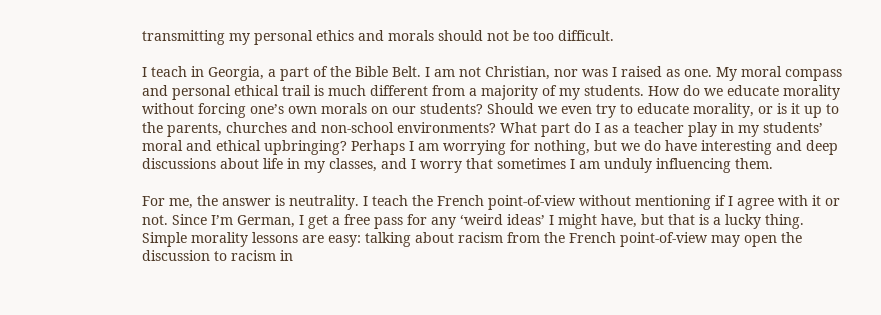transmitting my personal ethics and morals should not be too difficult.

I teach in Georgia, a part of the Bible Belt. I am not Christian, nor was I raised as one. My moral compass and personal ethical trail is much different from a majority of my students. How do we educate morality without forcing one’s own morals on our students? Should we even try to educate morality, or is it up to the parents, churches and non-school environments? What part do I as a teacher play in my students’ moral and ethical upbringing? Perhaps I am worrying for nothing, but we do have interesting and deep discussions about life in my classes, and I worry that sometimes I am unduly influencing them.

For me, the answer is neutrality. I teach the French point-of-view without mentioning if I agree with it or not. Since I’m German, I get a free pass for any ‘weird ideas’ I might have, but that is a lucky thing. Simple morality lessons are easy: talking about racism from the French point-of-view may open the discussion to racism in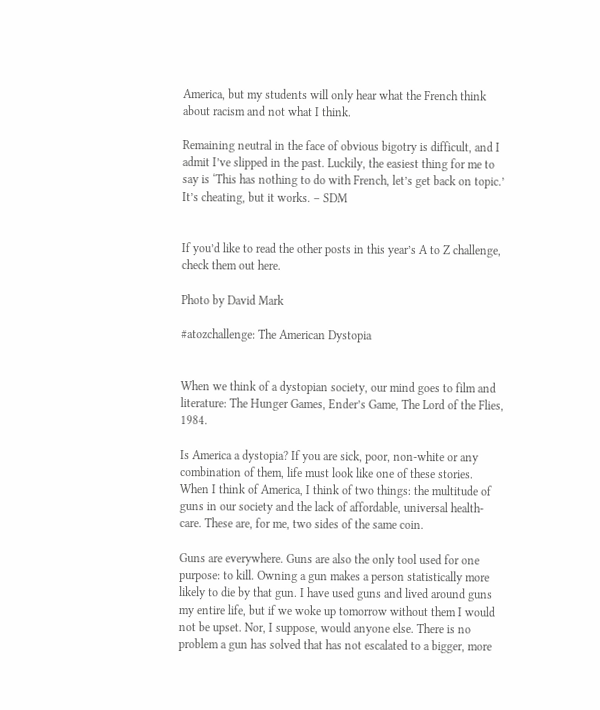America, but my students will only hear what the French think about racism and not what I think.

Remaining neutral in the face of obvious bigotry is difficult, and I admit I’ve slipped in the past. Luckily, the easiest thing for me to say is ‘This has nothing to do with French, let’s get back on topic.’ It’s cheating, but it works. – SDM


If you’d like to read the other posts in this year’s A to Z challenge, check them out here.

Photo by David Mark

#atozchallenge: The American Dystopia


When we think of a dystopian society, our mind goes to film and literature: The Hunger Games, Ender’s Game, The Lord of the Flies, 1984.

Is America a dystopia? If you are sick, poor, non-white or any combination of them, life must look like one of these stories. When I think of America, I think of two things: the multitude of guns in our society and the lack of affordable, universal health-care. These are, for me, two sides of the same coin.

Guns are everywhere. Guns are also the only tool used for one purpose: to kill. Owning a gun makes a person statistically more likely to die by that gun. I have used guns and lived around guns my entire life, but if we woke up tomorrow without them I would not be upset. Nor, I suppose, would anyone else. There is no problem a gun has solved that has not escalated to a bigger, more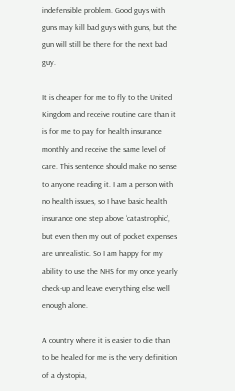indefensible problem. Good guys with guns may kill bad guys with guns, but the gun will still be there for the next bad guy.

It is cheaper for me to fly to the United Kingdom and receive routine care than it is for me to pay for health insurance monthly and receive the same level of care. This sentence should make no sense to anyone reading it. I am a person with no health issues, so I have basic health insurance one step above ‘catastrophic’, but even then my out of pocket expenses are unrealistic. So I am happy for my ability to use the NHS for my once yearly check-up and leave everything else well enough alone.

A country where it is easier to die than to be healed for me is the very definition of a dystopia,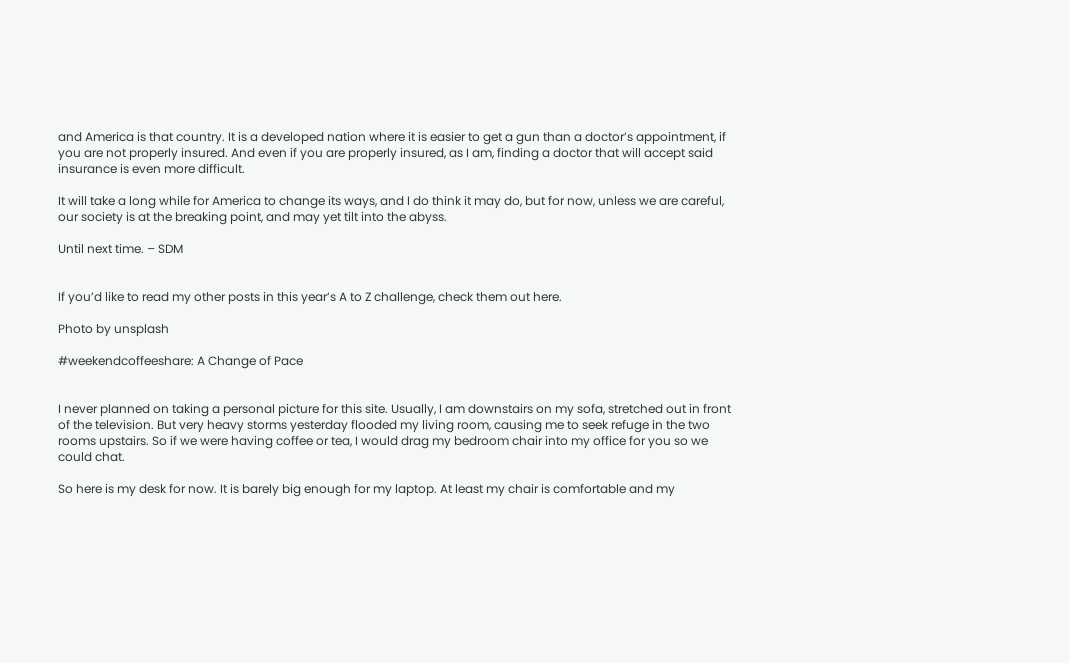and America is that country. It is a developed nation where it is easier to get a gun than a doctor’s appointment, if you are not properly insured. And even if you are properly insured, as I am, finding a doctor that will accept said insurance is even more difficult.

It will take a long while for America to change its ways, and I do think it may do, but for now, unless we are careful, our society is at the breaking point, and may yet tilt into the abyss.

Until next time. – SDM


If you’d like to read my other posts in this year’s A to Z challenge, check them out here.

Photo by unsplash

#weekendcoffeeshare: A Change of Pace


I never planned on taking a personal picture for this site. Usually, I am downstairs on my sofa, stretched out in front of the television. But very heavy storms yesterday flooded my living room, causing me to seek refuge in the two rooms upstairs. So if we were having coffee or tea, I would drag my bedroom chair into my office for you so we could chat.

So here is my desk for now. It is barely big enough for my laptop. At least my chair is comfortable and my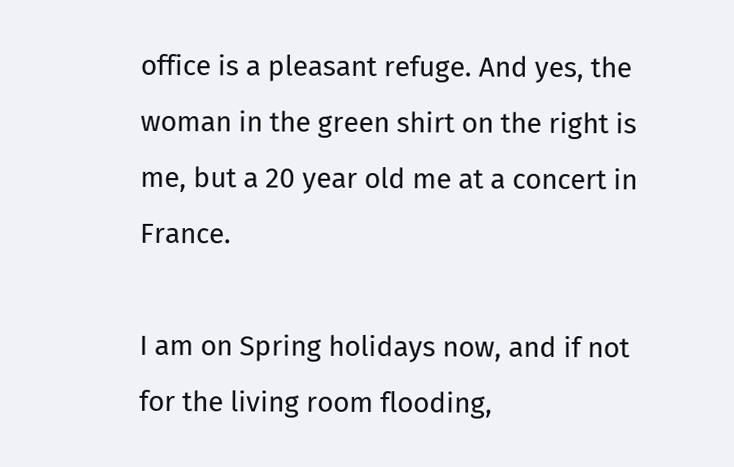office is a pleasant refuge. And yes, the woman in the green shirt on the right is me, but a 20 year old me at a concert in France.

I am on Spring holidays now, and if not for the living room flooding,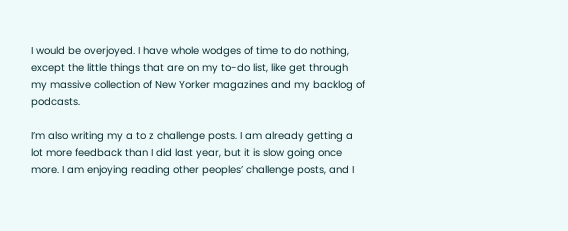I would be overjoyed. I have whole wodges of time to do nothing, except the little things that are on my to-do list, like get through my massive collection of New Yorker magazines and my backlog of podcasts.

I’m also writing my a to z challenge posts. I am already getting a lot more feedback than I did last year, but it is slow going once more. I am enjoying reading other peoples’ challenge posts, and I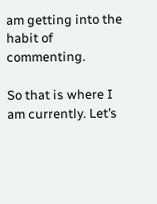am getting into the habit of commenting.

So that is where I am currently. Let’s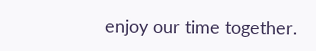enjoy our time together.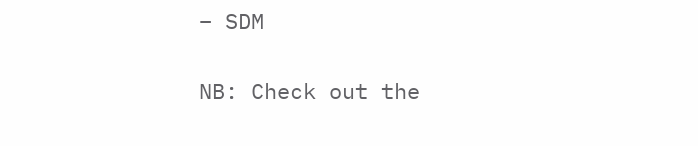– SDM

NB: Check out the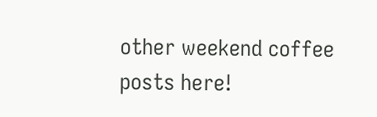other weekend coffee posts here!